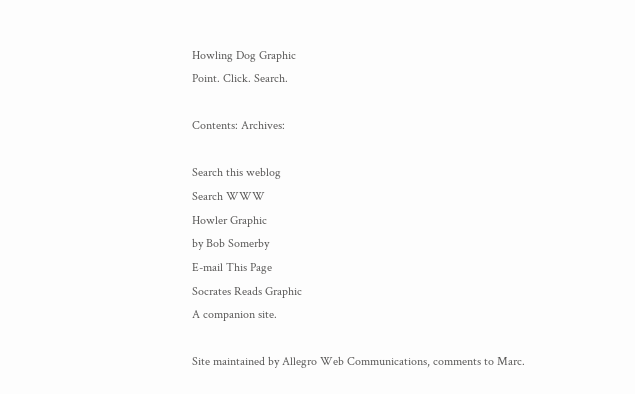Howling Dog Graphic
Point. Click. Search.

Contents: Archives:

Search this weblog
Search WWW
Howler Graphic
by Bob Somerby
E-mail This Page
Socrates Reads Graphic
A companion site.

Site maintained by Allegro Web Communications, comments to Marc.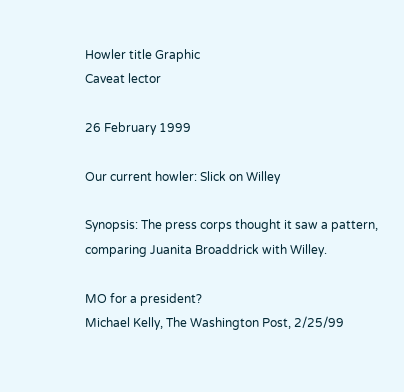Howler title Graphic
Caveat lector

26 February 1999

Our current howler: Slick on Willey

Synopsis: The press corps thought it saw a pattern, comparing Juanita Broaddrick with Willey.

MO for a president?
Michael Kelly, The Washington Post, 2/25/99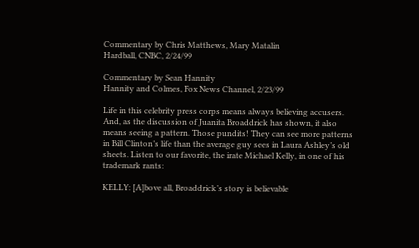Commentary by Chris Matthews, Mary Matalin
Hardball, CNBC, 2/24/99

Commentary by Sean Hannity
Hannity and Colmes, Fox News Channel, 2/23/99

Life in this celebrity press corps means always believing accusers. And, as the discussion of Juanita Broaddrick has shown, it also means seeing a pattern. Those pundits! They can see more patterns in Bill Clinton’s life than the average guy sees in Laura Ashley’s old sheets. Listen to our favorite, the irate Michael Kelly, in one of his trademark rants:

KELLY: [A]bove all, Broaddrick’s story is believable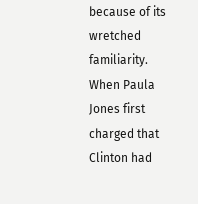because of its wretched familiarity. When Paula Jones first charged that Clinton had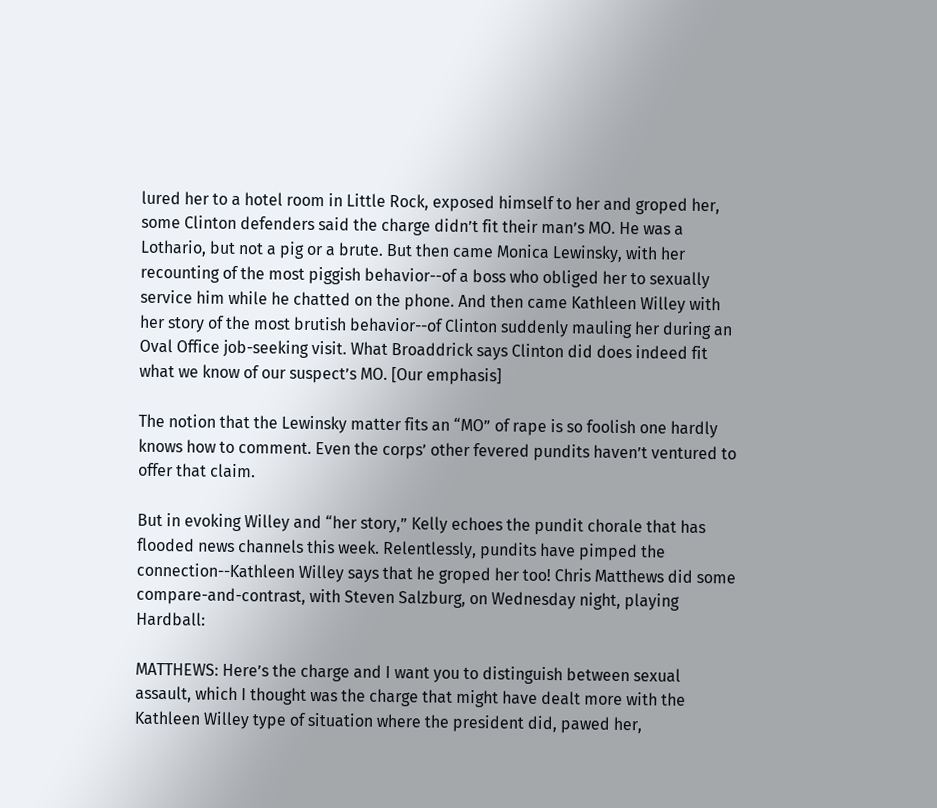lured her to a hotel room in Little Rock, exposed himself to her and groped her, some Clinton defenders said the charge didn’t fit their man’s MO. He was a Lothario, but not a pig or a brute. But then came Monica Lewinsky, with her recounting of the most piggish behavior--of a boss who obliged her to sexually service him while he chatted on the phone. And then came Kathleen Willey with her story of the most brutish behavior--of Clinton suddenly mauling her during an Oval Office job-seeking visit. What Broaddrick says Clinton did does indeed fit what we know of our suspect’s MO. [Our emphasis]

The notion that the Lewinsky matter fits an “MO” of rape is so foolish one hardly knows how to comment. Even the corps’ other fevered pundits haven’t ventured to offer that claim.

But in evoking Willey and “her story,” Kelly echoes the pundit chorale that has flooded news channels this week. Relentlessly, pundits have pimped the connection--Kathleen Willey says that he groped her too! Chris Matthews did some compare-and-contrast, with Steven Salzburg, on Wednesday night, playing Hardball:

MATTHEWS: Here’s the charge and I want you to distinguish between sexual assault, which I thought was the charge that might have dealt more with the Kathleen Willey type of situation where the president did, pawed her,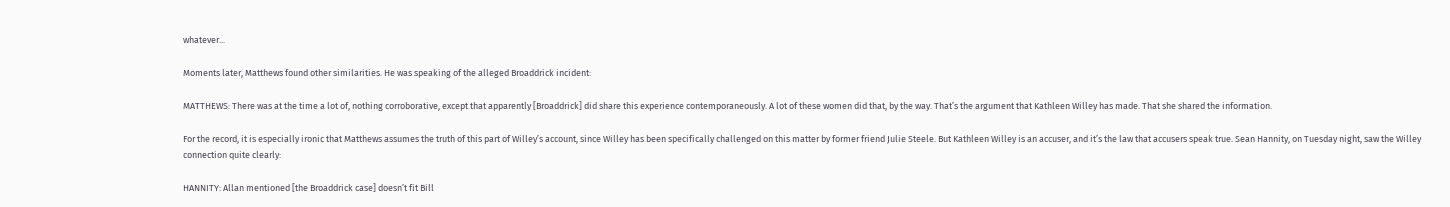whatever...

Moments later, Matthews found other similarities. He was speaking of the alleged Broaddrick incident:

MATTHEWS: There was at the time a lot of, nothing corroborative, except that apparently [Broaddrick] did share this experience contemporaneously. A lot of these women did that, by the way. That’s the argument that Kathleen Willey has made. That she shared the information.

For the record, it is especially ironic that Matthews assumes the truth of this part of Willey’s account, since Willey has been specifically challenged on this matter by former friend Julie Steele. But Kathleen Willey is an accuser, and it’s the law that accusers speak true. Sean Hannity, on Tuesday night, saw the Willey connection quite clearly:

HANNITY: Allan mentioned [the Broaddrick case] doesn’t fit Bill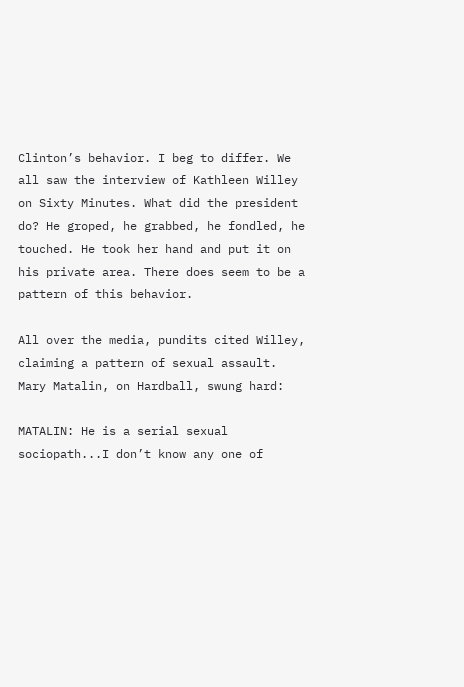Clinton’s behavior. I beg to differ. We all saw the interview of Kathleen Willey on Sixty Minutes. What did the president do? He groped, he grabbed, he fondled, he touched. He took her hand and put it on his private area. There does seem to be a pattern of this behavior.

All over the media, pundits cited Willey, claiming a pattern of sexual assault. Mary Matalin, on Hardball, swung hard:

MATALIN: He is a serial sexual sociopath...I don’t know any one of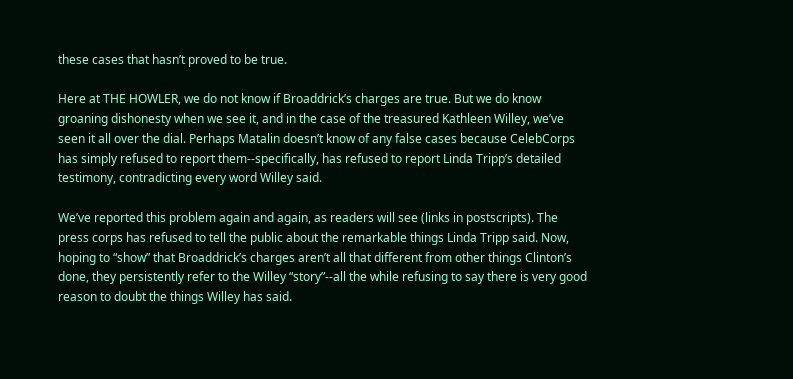these cases that hasn’t proved to be true.

Here at THE HOWLER, we do not know if Broaddrick’s charges are true. But we do know groaning dishonesty when we see it, and in the case of the treasured Kathleen Willey, we’ve seen it all over the dial. Perhaps Matalin doesn’t know of any false cases because CelebCorps has simply refused to report them--specifically, has refused to report Linda Tripp’s detailed testimony, contradicting every word Willey said.

We’ve reported this problem again and again, as readers will see (links in postscripts). The press corps has refused to tell the public about the remarkable things Linda Tripp said. Now, hoping to “show” that Broaddrick’s charges aren’t all that different from other things Clinton’s done, they persistently refer to the Willey “story”--all the while refusing to say there is very good reason to doubt the things Willey has said.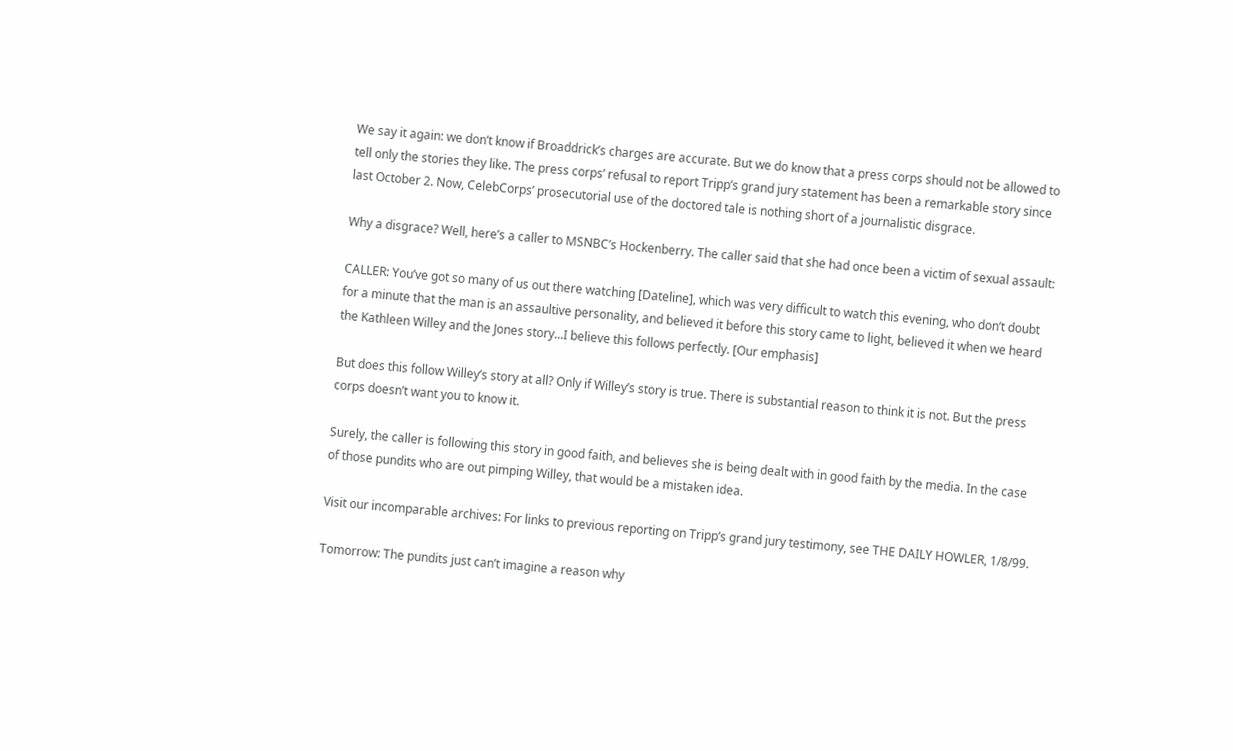We say it again: we don’t know if Broaddrick’s charges are accurate. But we do know that a press corps should not be allowed to tell only the stories they like. The press corps’ refusal to report Tripp’s grand jury statement has been a remarkable story since last October 2. Now, CelebCorps’ prosecutorial use of the doctored tale is nothing short of a journalistic disgrace.

Why a disgrace? Well, here’s a caller to MSNBC’s Hockenberry. The caller said that she had once been a victim of sexual assault:

CALLER: You’ve got so many of us out there watching [Dateline], which was very difficult to watch this evening, who don’t doubt for a minute that the man is an assaultive personality, and believed it before this story came to light, believed it when we heard the Kathleen Willey and the Jones story...I believe this follows perfectly. [Our emphasis]

But does this follow Willey’s story at all? Only if Willey’s story is true. There is substantial reason to think it is not. But the press corps doesn’t want you to know it.

Surely, the caller is following this story in good faith, and believes she is being dealt with in good faith by the media. In the case of those pundits who are out pimping Willey, that would be a mistaken idea.

Visit our incomparable archives: For links to previous reporting on Tripp’s grand jury testimony, see THE DAILY HOWLER, 1/8/99.

Tomorrow: The pundits just can’t imagine a reason why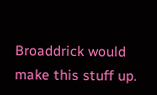Broaddrick would make this stuff up.